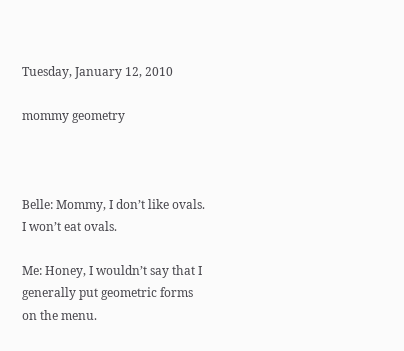Tuesday, January 12, 2010

mommy geometry



Belle: Mommy, I don’t like ovals. I won’t eat ovals.

Me: Honey, I wouldn’t say that I generally put geometric forms on the menu.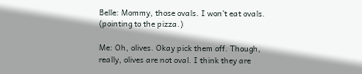Belle: Mommy, those ovals. I won’t eat ovals. (pointing to the pizza.)

Me: Oh, olives. Okay pick them off. Though, really, olives are not oval. I think they are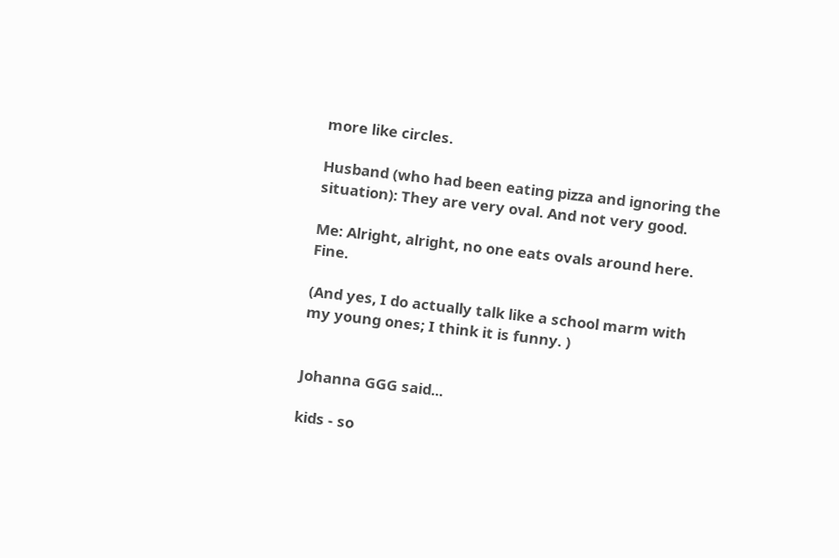more like circles.

Husband (who had been eating pizza and ignoring the situation): They are very oval. And not very good.

Me: Alright, alright, no one eats ovals around here. Fine.

(And yes, I do actually talk like a school marm with my young ones; I think it is funny. )


Johanna GGG said...

kids - so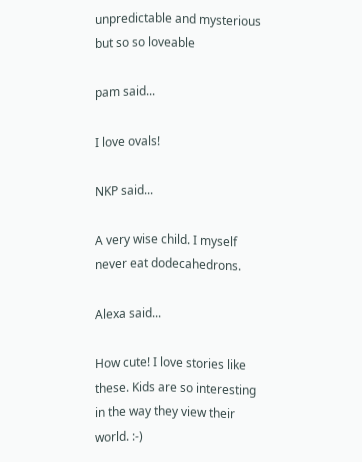unpredictable and mysterious but so so loveable

pam said...

I love ovals!

NKP said...

A very wise child. I myself never eat dodecahedrons.

Alexa said...

How cute! I love stories like these. Kids are so interesting in the way they view their world. :-)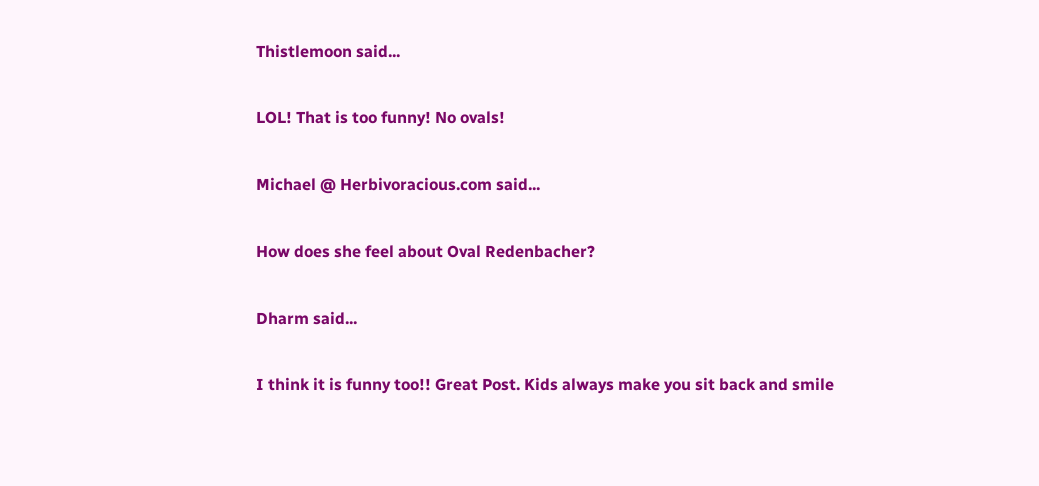Thistlemoon said...

LOL! That is too funny! No ovals!

Michael @ Herbivoracious.com said...

How does she feel about Oval Redenbacher?

Dharm said...

I think it is funny too!! Great Post. Kids always make you sit back and smile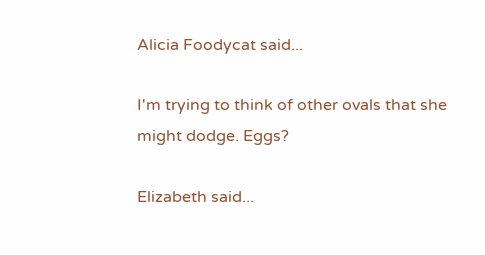Alicia Foodycat said...

I'm trying to think of other ovals that she might dodge. Eggs?

Elizabeth said...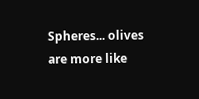Spheres... olives are more like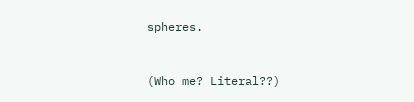spheres.


(Who me? Literal??)